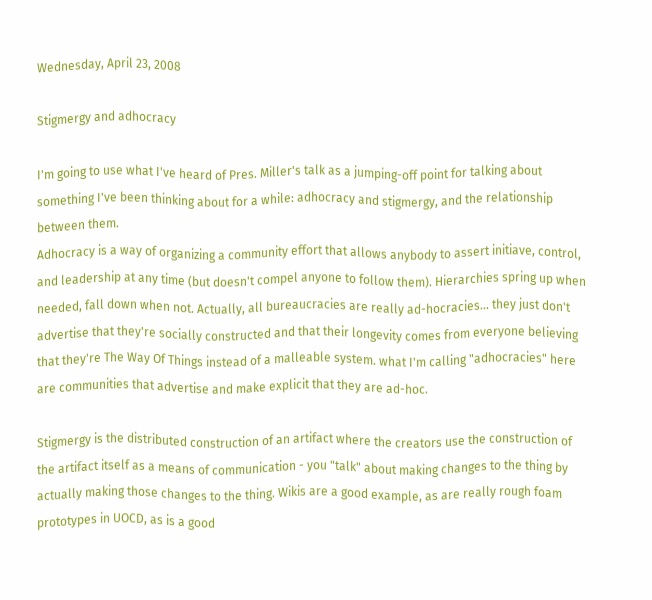Wednesday, April 23, 2008

Stigmergy and adhocracy

I'm going to use what I've heard of Pres. Miller's talk as a jumping-off point for talking about something I've been thinking about for a while: adhocracy and stigmergy, and the relationship between them.
Adhocracy is a way of organizing a community effort that allows anybody to assert initiave, control, and leadership at any time (but doesn't compel anyone to follow them). Hierarchies spring up when needed, fall down when not. Actually, all bureaucracies are really ad-hocracies... they just don't advertise that they're socially constructed and that their longevity comes from everyone believing that they're The Way Of Things instead of a malleable system. what I'm calling "adhocracies" here are communities that advertise and make explicit that they are ad-hoc.

Stigmergy is the distributed construction of an artifact where the creators use the construction of the artifact itself as a means of communication - you "talk" about making changes to the thing by actually making those changes to the thing. Wikis are a good example, as are really rough foam prototypes in UOCD, as is a good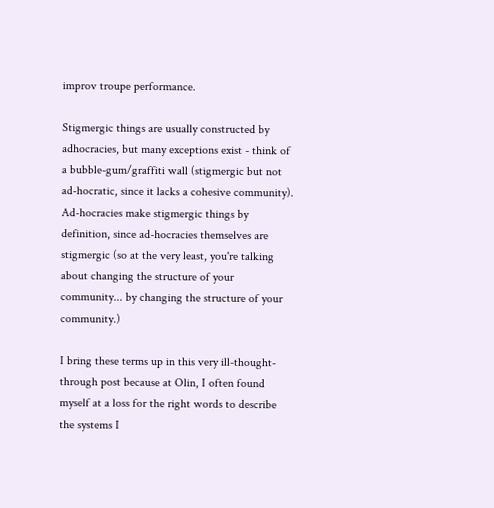improv troupe performance.

Stigmergic things are usually constructed by adhocracies, but many exceptions exist - think of a bubble-gum/graffiti wall (stigmergic but not ad-hocratic, since it lacks a cohesive community). Ad-hocracies make stigmergic things by definition, since ad-hocracies themselves are stigmergic (so at the very least, you're talking about changing the structure of your community... by changing the structure of your community.)

I bring these terms up in this very ill-thought-through post because at Olin, I often found myself at a loss for the right words to describe the systems I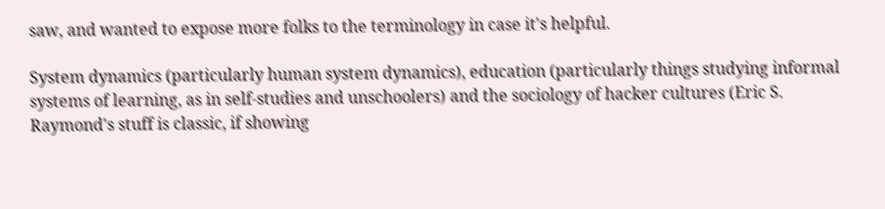saw, and wanted to expose more folks to the terminology in case it's helpful.

System dynamics (particularly human system dynamics), education (particularly things studying informal systems of learning, as in self-studies and unschoolers) and the sociology of hacker cultures (Eric S. Raymond's stuff is classic, if showing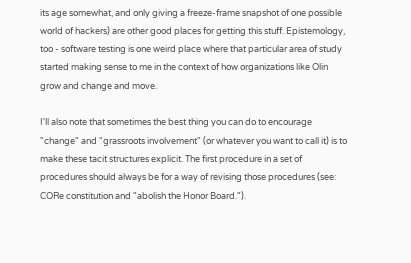its age somewhat, and only giving a freeze-frame snapshot of one possible world of hackers) are other good places for getting this stuff. Epistemology, too - software testing is one weird place where that particular area of study started making sense to me in the context of how organizations like Olin grow and change and move.

I'll also note that sometimes the best thing you can do to encourage "change" and "grassroots involvement" (or whatever you want to call it) is to make these tacit structures explicit. The first procedure in a set of procedures should always be for a way of revising those procedures (see: CORe constitution and "abolish the Honor Board.").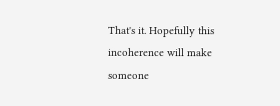That's it. Hopefully this incoherence will make someone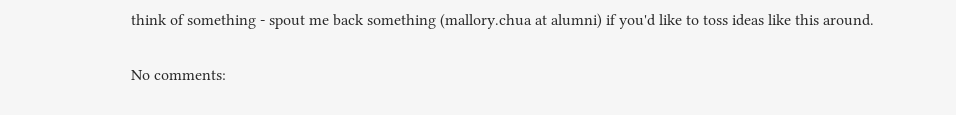think of something - spout me back something (mallory.chua at alumni) if you'd like to toss ideas like this around.

No comments: